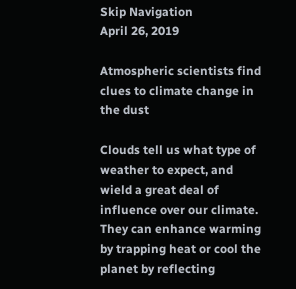Skip Navigation
April 26, 2019

Atmospheric scientists find clues to climate change in the dust

Clouds tell us what type of weather to expect, and wield a great deal of influence over our climate. They can enhance warming by trapping heat or cool the planet by reflecting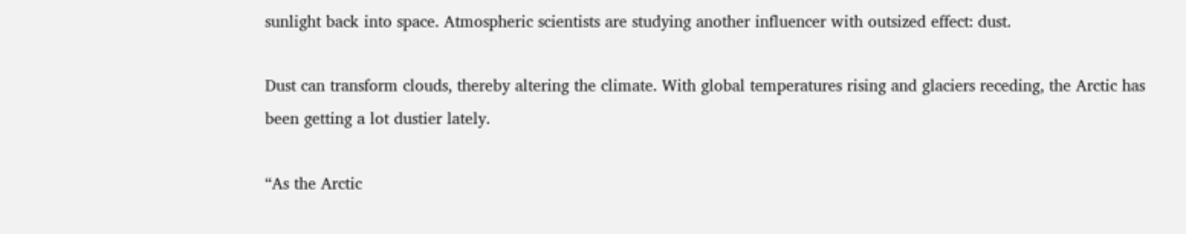sunlight back into space. Atmospheric scientists are studying another influencer with outsized effect: dust.

Dust can transform clouds, thereby altering the climate. With global temperatures rising and glaciers receding, the Arctic has been getting a lot dustier lately.

“As the Arctic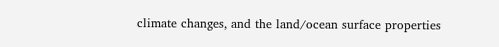climate changes, and the land/ocean surface properties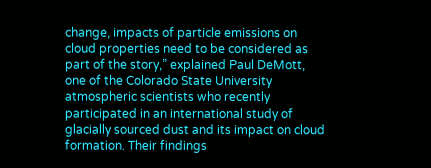change, impacts of particle emissions on cloud properties need to be considered as part of the story,” explained Paul DeMott, one of the Colorado State University atmospheric scientists who recently participated in an international study of glacially sourced dust and its impact on cloud formation. Their findings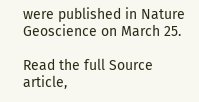were published in Nature Geoscience on March 25.

Read the full Source article,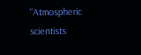“Atmospheric scientists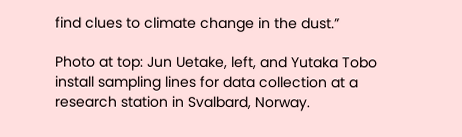find clues to climate change in the dust.”

Photo at top: Jun Uetake, left, and Yutaka Tobo install sampling lines for data collection at a research station in Svalbard, Norway.